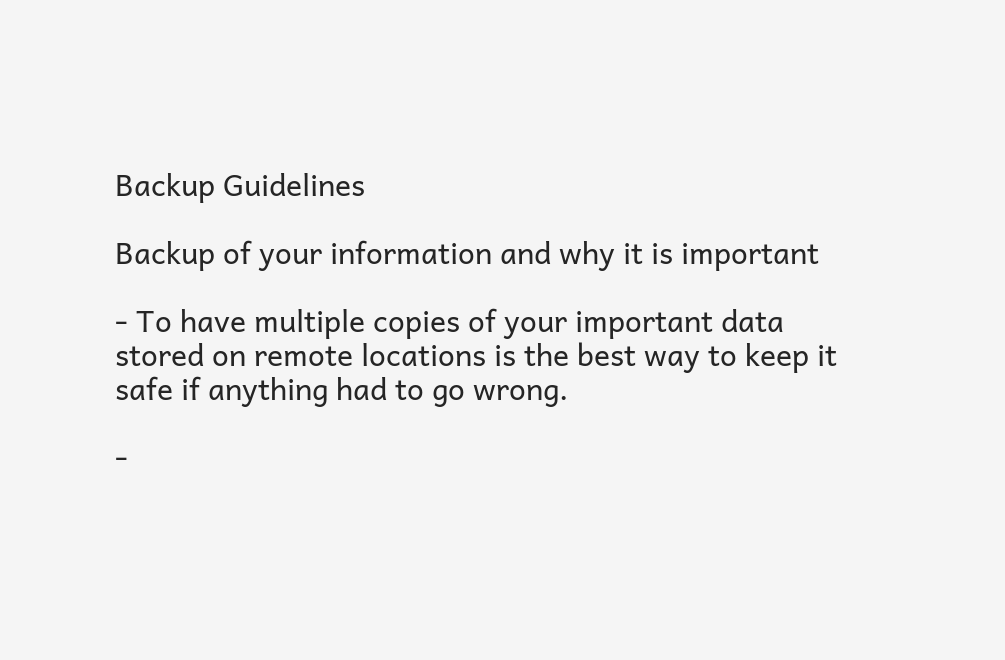Backup Guidelines

Backup of your information and why it is important

- To have multiple copies of your important data stored on remote locations is the best way to keep it safe if anything had to go wrong.

-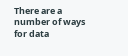There are a number of ways for data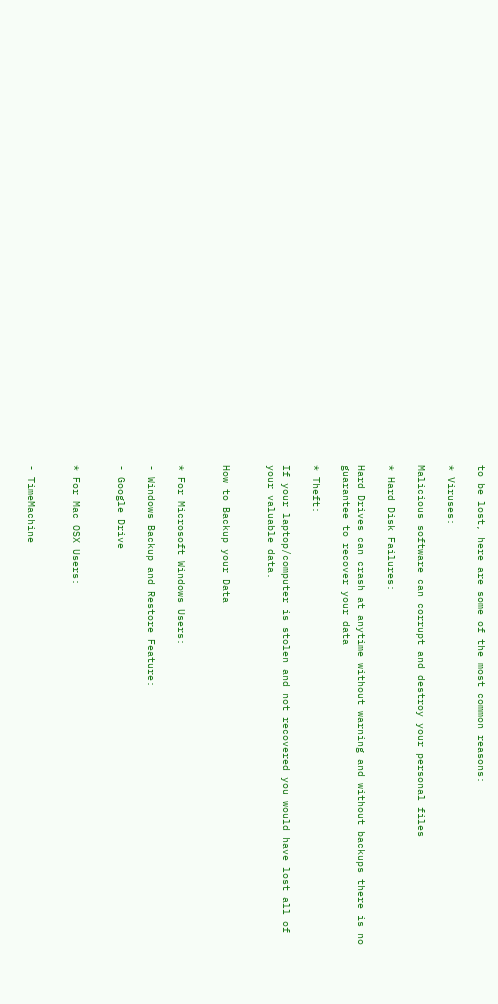to be lost, here are some of the most common reasons:

* Viruses:

Malicious software can corrupt and destroy your personal files

* Hard Disk Failures:

Hard Drives can crash at anytime without warning and without backups there is no guarantee to recover your data

* Theft:

If your laptop/computer is stolen and not recovered you would have lost all of your valuable data.


How to Backup your Data


* For Microsoft Windows Users:

- Windows Backup and Restore Feature:

- Google Drive


* For Mac OSX Users:


- TimeMachine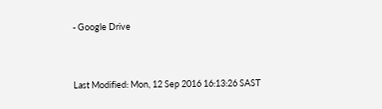- Google Drive



Last Modified: Mon, 12 Sep 2016 16:13:26 SAST